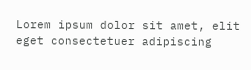Lorem ipsum dolor sit amet, elit eget consectetuer adipiscing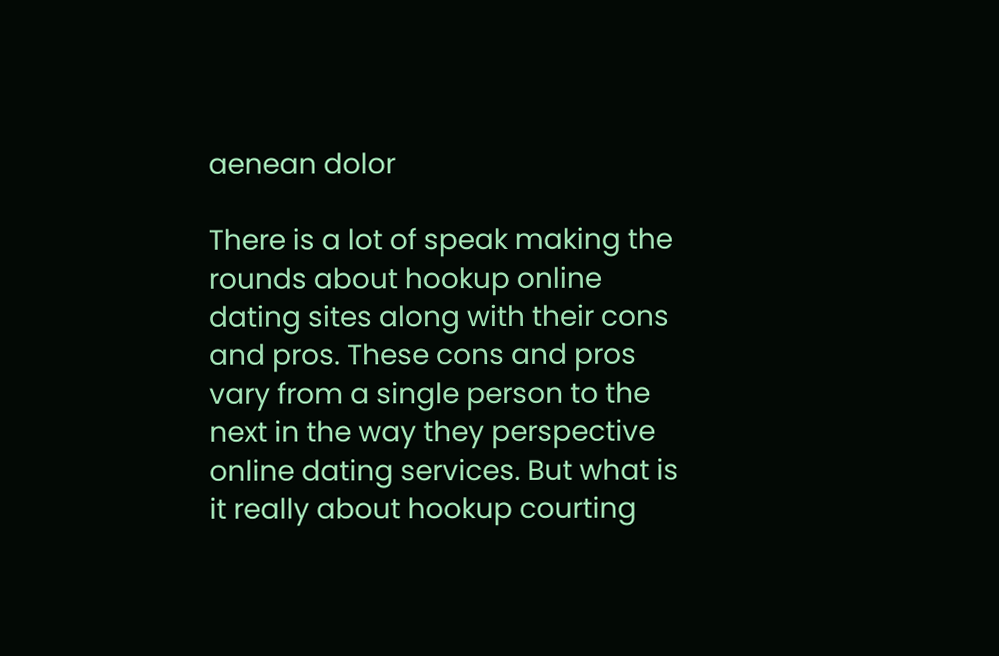aenean dolor

There is a lot of speak making the rounds about hookup online dating sites along with their cons and pros. These cons and pros vary from a single person to the next in the way they perspective online dating services. But what is it really about hookup courting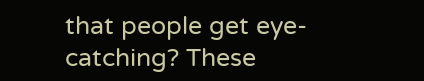that people get eye-catching? These